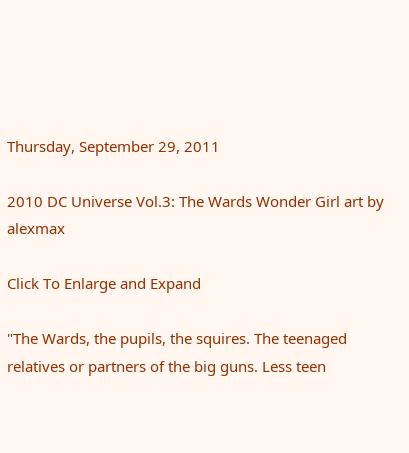Thursday, September 29, 2011

2010 DC Universe Vol.3: The Wards Wonder Girl art by alexmax

Click To Enlarge and Expand

"The Wards, the pupils, the squires. The teenaged relatives or partners of the big guns. Less teen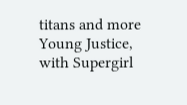titans and more Young Justice, with Supergirl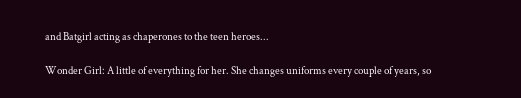and Batgirl acting as chaperones to the teen heroes...

Wonder Girl: A little of everything for her. She changes uniforms every couple of years, so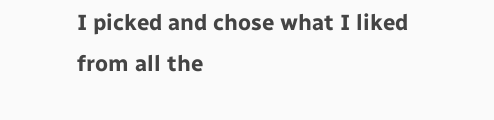I picked and chose what I liked from all the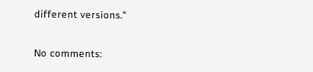different versions."


No comments: